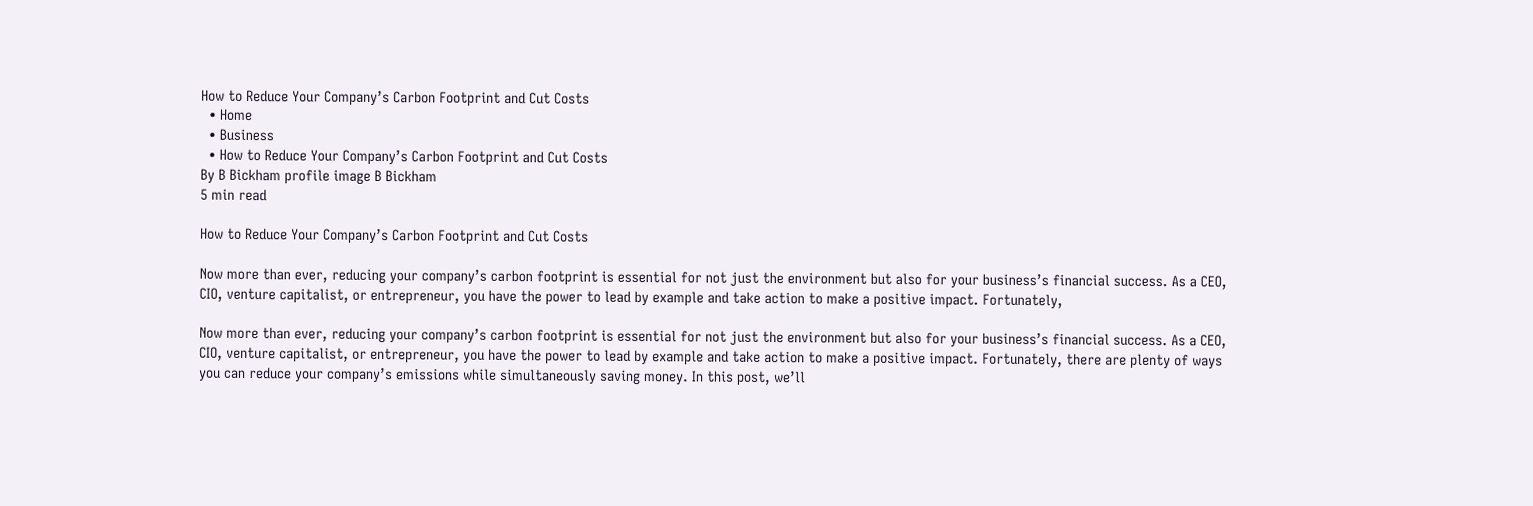How to Reduce Your Company’s Carbon Footprint and Cut Costs
  • Home
  • Business
  • How to Reduce Your Company’s Carbon Footprint and Cut Costs
By B Bickham profile image B Bickham
5 min read

How to Reduce Your Company’s Carbon Footprint and Cut Costs

Now more than ever, reducing your company’s carbon footprint is essential for not just the environment but also for your business’s financial success. As a CEO, CIO, venture capitalist, or entrepreneur, you have the power to lead by example and take action to make a positive impact. Fortunately,

Now more than ever, reducing your company’s carbon footprint is essential for not just the environment but also for your business’s financial success. As a CEO, CIO, venture capitalist, or entrepreneur, you have the power to lead by example and take action to make a positive impact. Fortunately, there are plenty of ways you can reduce your company’s emissions while simultaneously saving money. In this post, we’ll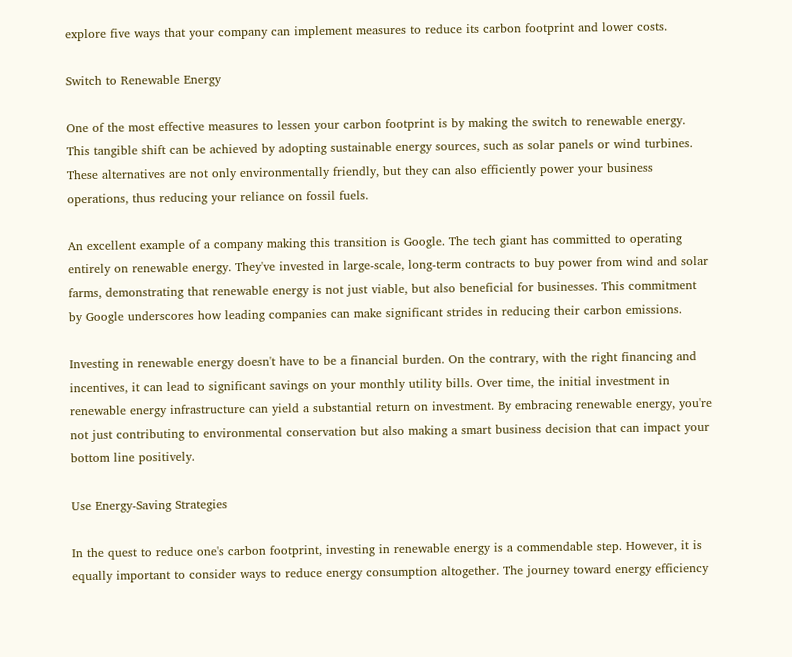explore five ways that your company can implement measures to reduce its carbon footprint and lower costs.

Switch to Renewable Energy

One of the most effective measures to lessen your carbon footprint is by making the switch to renewable energy. This tangible shift can be achieved by adopting sustainable energy sources, such as solar panels or wind turbines. These alternatives are not only environmentally friendly, but they can also efficiently power your business operations, thus reducing your reliance on fossil fuels.

An excellent example of a company making this transition is Google. The tech giant has committed to operating entirely on renewable energy. They've invested in large-scale, long-term contracts to buy power from wind and solar farms, demonstrating that renewable energy is not just viable, but also beneficial for businesses. This commitment by Google underscores how leading companies can make significant strides in reducing their carbon emissions.

Investing in renewable energy doesn't have to be a financial burden. On the contrary, with the right financing and incentives, it can lead to significant savings on your monthly utility bills. Over time, the initial investment in renewable energy infrastructure can yield a substantial return on investment. By embracing renewable energy, you're not just contributing to environmental conservation but also making a smart business decision that can impact your bottom line positively.

Use Energy-Saving Strategies

In the quest to reduce one's carbon footprint, investing in renewable energy is a commendable step. However, it is equally important to consider ways to reduce energy consumption altogether. The journey toward energy efficiency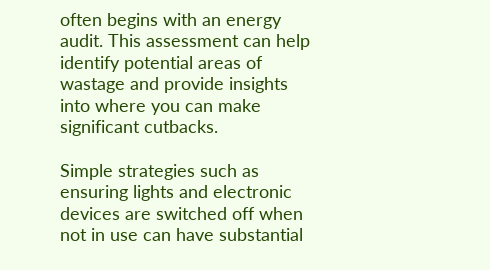often begins with an energy audit. This assessment can help identify potential areas of wastage and provide insights into where you can make significant cutbacks.

Simple strategies such as ensuring lights and electronic devices are switched off when not in use can have substantial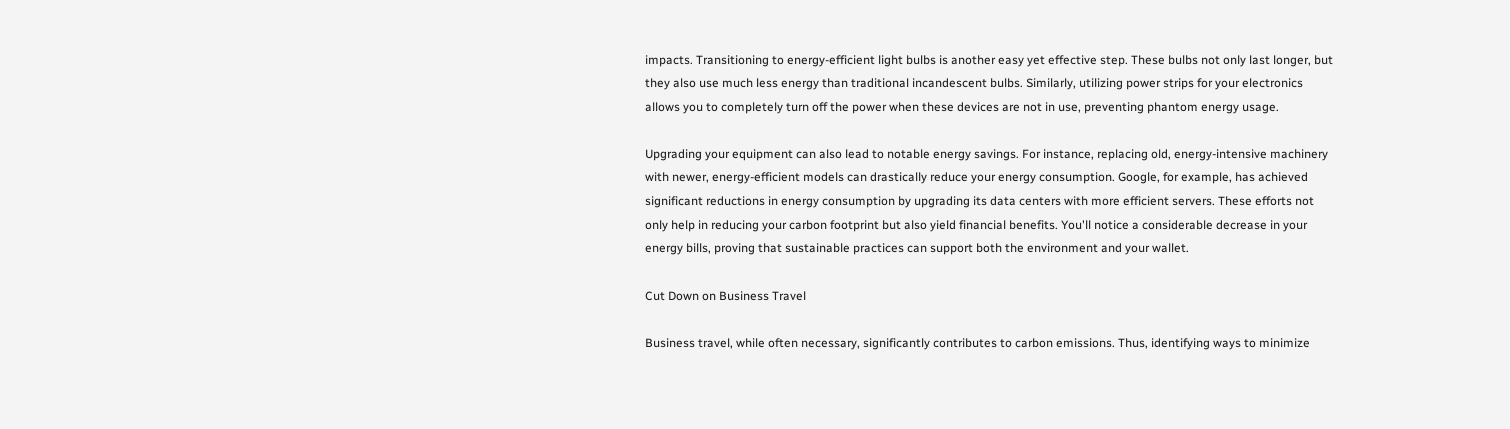impacts. Transitioning to energy-efficient light bulbs is another easy yet effective step. These bulbs not only last longer, but they also use much less energy than traditional incandescent bulbs. Similarly, utilizing power strips for your electronics allows you to completely turn off the power when these devices are not in use, preventing phantom energy usage.

Upgrading your equipment can also lead to notable energy savings. For instance, replacing old, energy-intensive machinery with newer, energy-efficient models can drastically reduce your energy consumption. Google, for example, has achieved significant reductions in energy consumption by upgrading its data centers with more efficient servers. These efforts not only help in reducing your carbon footprint but also yield financial benefits. You'll notice a considerable decrease in your energy bills, proving that sustainable practices can support both the environment and your wallet.

Cut Down on Business Travel

Business travel, while often necessary, significantly contributes to carbon emissions. Thus, identifying ways to minimize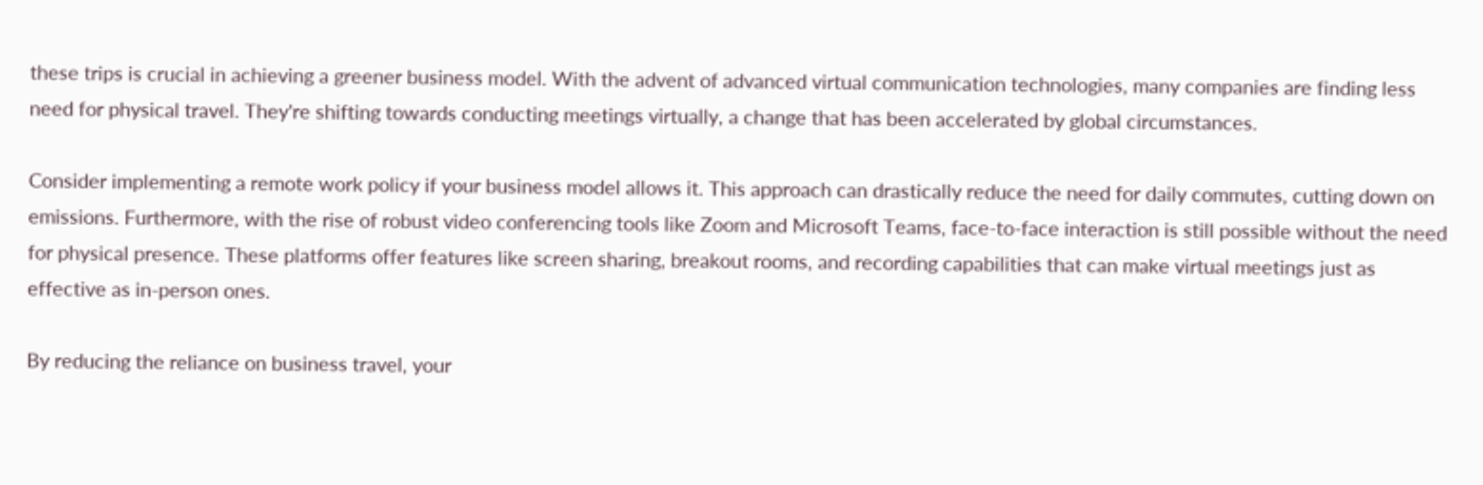these trips is crucial in achieving a greener business model. With the advent of advanced virtual communication technologies, many companies are finding less need for physical travel. They're shifting towards conducting meetings virtually, a change that has been accelerated by global circumstances.

Consider implementing a remote work policy if your business model allows it. This approach can drastically reduce the need for daily commutes, cutting down on emissions. Furthermore, with the rise of robust video conferencing tools like Zoom and Microsoft Teams, face-to-face interaction is still possible without the need for physical presence. These platforms offer features like screen sharing, breakout rooms, and recording capabilities that can make virtual meetings just as effective as in-person ones.

By reducing the reliance on business travel, your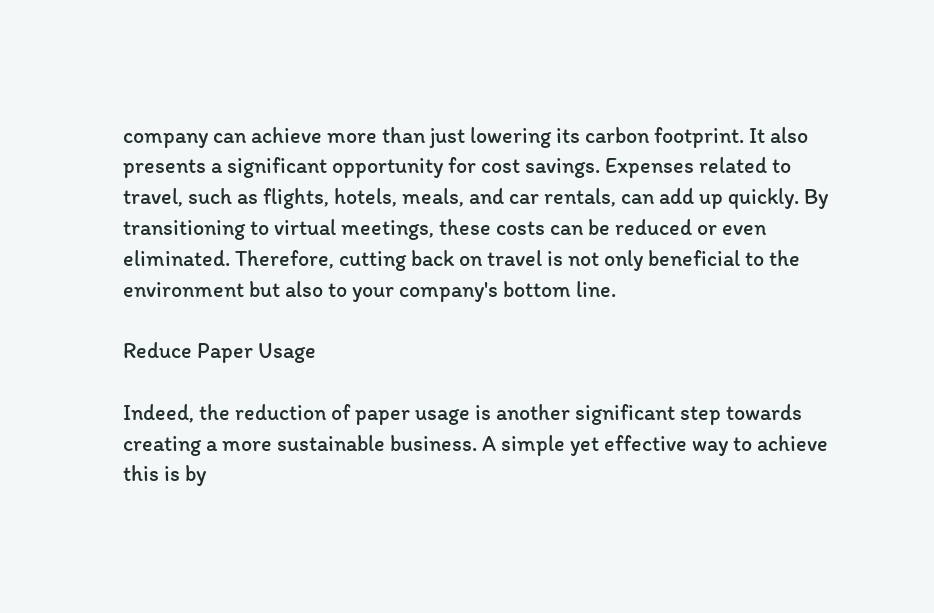company can achieve more than just lowering its carbon footprint. It also presents a significant opportunity for cost savings. Expenses related to travel, such as flights, hotels, meals, and car rentals, can add up quickly. By transitioning to virtual meetings, these costs can be reduced or even eliminated. Therefore, cutting back on travel is not only beneficial to the environment but also to your company's bottom line.

Reduce Paper Usage

Indeed, the reduction of paper usage is another significant step towards creating a more sustainable business. A simple yet effective way to achieve this is by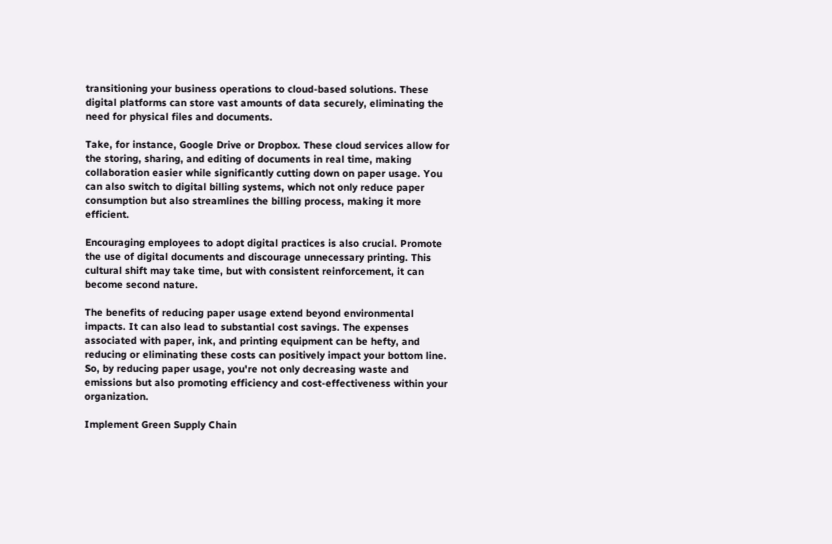transitioning your business operations to cloud-based solutions. These digital platforms can store vast amounts of data securely, eliminating the need for physical files and documents.

Take, for instance, Google Drive or Dropbox. These cloud services allow for the storing, sharing, and editing of documents in real time, making collaboration easier while significantly cutting down on paper usage. You can also switch to digital billing systems, which not only reduce paper consumption but also streamlines the billing process, making it more efficient.

Encouraging employees to adopt digital practices is also crucial. Promote the use of digital documents and discourage unnecessary printing. This cultural shift may take time, but with consistent reinforcement, it can become second nature.

The benefits of reducing paper usage extend beyond environmental impacts. It can also lead to substantial cost savings. The expenses associated with paper, ink, and printing equipment can be hefty, and reducing or eliminating these costs can positively impact your bottom line. So, by reducing paper usage, you're not only decreasing waste and emissions but also promoting efficiency and cost-effectiveness within your organization.

Implement Green Supply Chain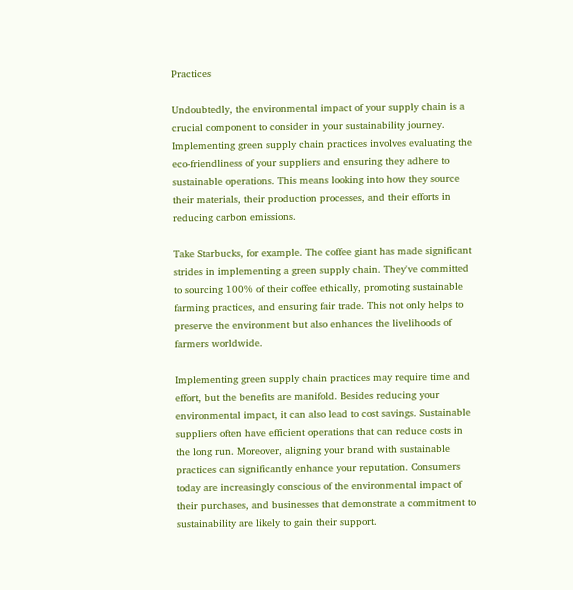Practices

Undoubtedly, the environmental impact of your supply chain is a crucial component to consider in your sustainability journey. Implementing green supply chain practices involves evaluating the eco-friendliness of your suppliers and ensuring they adhere to sustainable operations. This means looking into how they source their materials, their production processes, and their efforts in reducing carbon emissions.

Take Starbucks, for example. The coffee giant has made significant strides in implementing a green supply chain. They've committed to sourcing 100% of their coffee ethically, promoting sustainable farming practices, and ensuring fair trade. This not only helps to preserve the environment but also enhances the livelihoods of farmers worldwide.

Implementing green supply chain practices may require time and effort, but the benefits are manifold. Besides reducing your environmental impact, it can also lead to cost savings. Sustainable suppliers often have efficient operations that can reduce costs in the long run. Moreover, aligning your brand with sustainable practices can significantly enhance your reputation. Consumers today are increasingly conscious of the environmental impact of their purchases, and businesses that demonstrate a commitment to sustainability are likely to gain their support.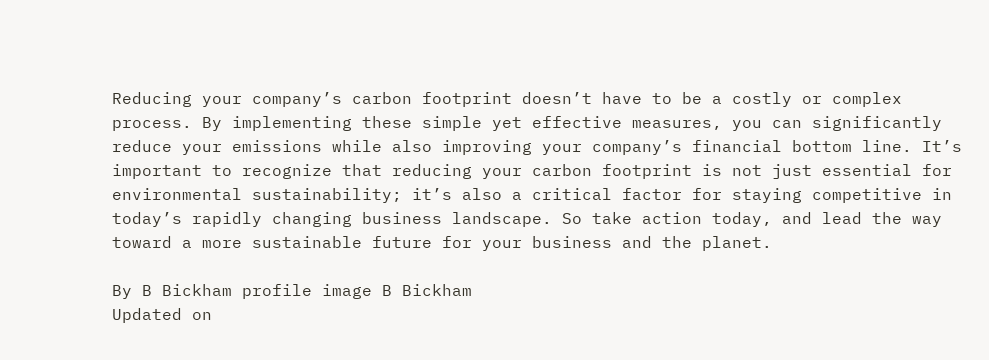Reducing your company’s carbon footprint doesn’t have to be a costly or complex process. By implementing these simple yet effective measures, you can significantly reduce your emissions while also improving your company’s financial bottom line. It’s important to recognize that reducing your carbon footprint is not just essential for environmental sustainability; it’s also a critical factor for staying competitive in today’s rapidly changing business landscape. So take action today, and lead the way toward a more sustainable future for your business and the planet.

By B Bickham profile image B Bickham
Updated on